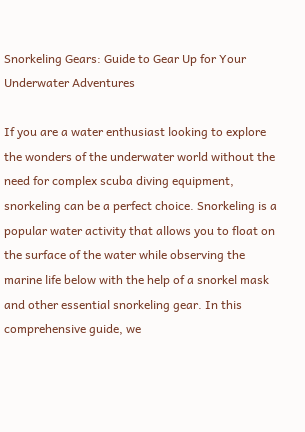Snorkeling Gears: Guide to Gear Up for Your Underwater Adventures

If you are a water enthusiast looking to explore the wonders of the underwater world without the need for complex scuba diving equipment, snorkeling can be a perfect choice. Snorkeling is a popular water activity that allows you to float on the surface of the water while observing the marine life below with the help of a snorkel mask and other essential snorkeling gear. In this comprehensive guide, we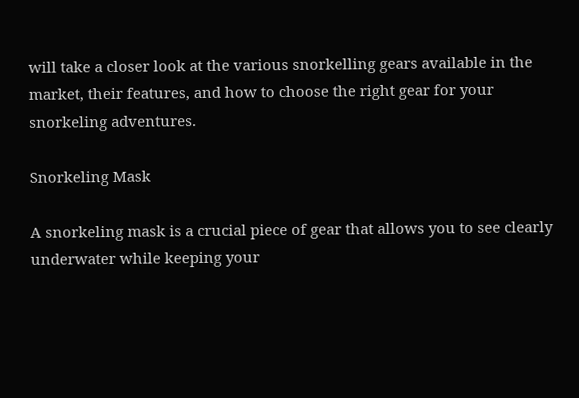will take a closer look at the various snorkelling gears available in the market, their features, and how to choose the right gear for your snorkeling adventures.

Snorkeling Mask

A snorkeling mask is a crucial piece of gear that allows you to see clearly underwater while keeping your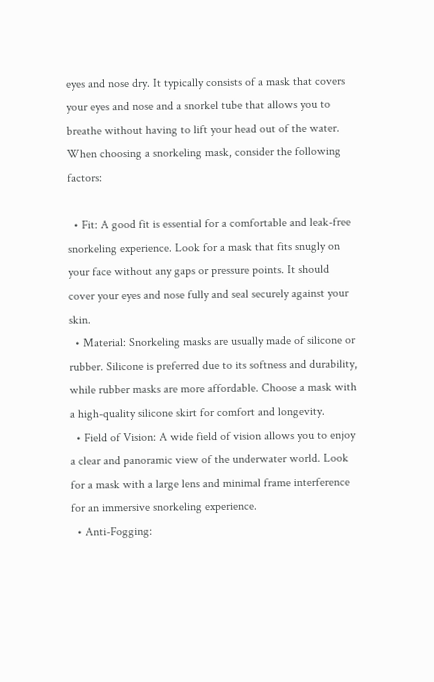eyes and nose dry. It typically consists of a mask that covers your eyes and nose and a snorkel tube that allows you to breathe without having to lift your head out of the water. When choosing a snorkeling mask, consider the following factors:

  • Fit: A good fit is essential for a comfortable and leak-free snorkeling experience. Look for a mask that fits snugly on your face without any gaps or pressure points. It should cover your eyes and nose fully and seal securely against your skin.
  • Material: Snorkeling masks are usually made of silicone or rubber. Silicone is preferred due to its softness and durability, while rubber masks are more affordable. Choose a mask with a high-quality silicone skirt for comfort and longevity.
  • Field of Vision: A wide field of vision allows you to enjoy a clear and panoramic view of the underwater world. Look for a mask with a large lens and minimal frame interference for an immersive snorkeling experience.
  • Anti-Fogging: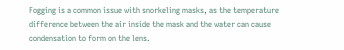Fogging is a common issue with snorkeling masks, as the temperature difference between the air inside the mask and the water can cause condensation to form on the lens.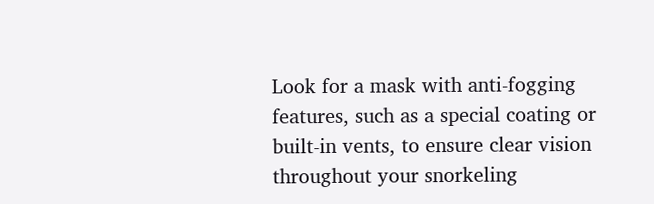Look for a mask with anti-fogging features, such as a special coating or built-in vents, to ensure clear vision throughout your snorkeling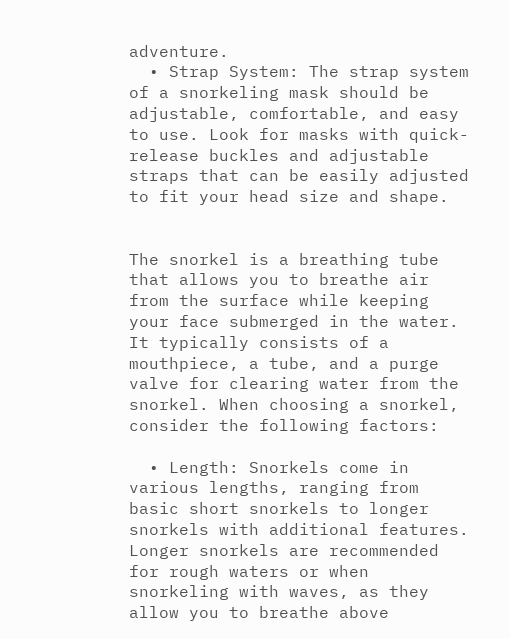adventure.
  • Strap System: The strap system of a snorkeling mask should be adjustable, comfortable, and easy to use. Look for masks with quick-release buckles and adjustable straps that can be easily adjusted to fit your head size and shape.


The snorkel is a breathing tube that allows you to breathe air from the surface while keeping your face submerged in the water. It typically consists of a mouthpiece, a tube, and a purge valve for clearing water from the snorkel. When choosing a snorkel, consider the following factors:

  • Length: Snorkels come in various lengths, ranging from basic short snorkels to longer snorkels with additional features. Longer snorkels are recommended for rough waters or when snorkeling with waves, as they allow you to breathe above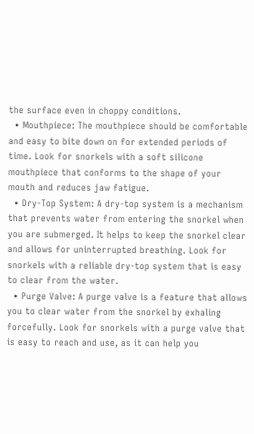the surface even in choppy conditions.
  • Mouthpiece: The mouthpiece should be comfortable and easy to bite down on for extended periods of time. Look for snorkels with a soft silicone mouthpiece that conforms to the shape of your mouth and reduces jaw fatigue.
  • Dry-Top System: A dry-top system is a mechanism that prevents water from entering the snorkel when you are submerged. It helps to keep the snorkel clear and allows for uninterrupted breathing. Look for snorkels with a reliable dry-top system that is easy to clear from the water.
  • Purge Valve: A purge valve is a feature that allows you to clear water from the snorkel by exhaling forcefully. Look for snorkels with a purge valve that is easy to reach and use, as it can help you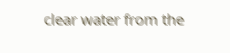clear water from the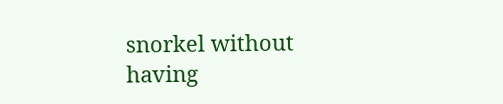snorkel without having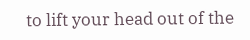to lift your head out of the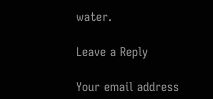water.

Leave a Reply

Your email address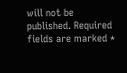will not be published. Required fields are marked *